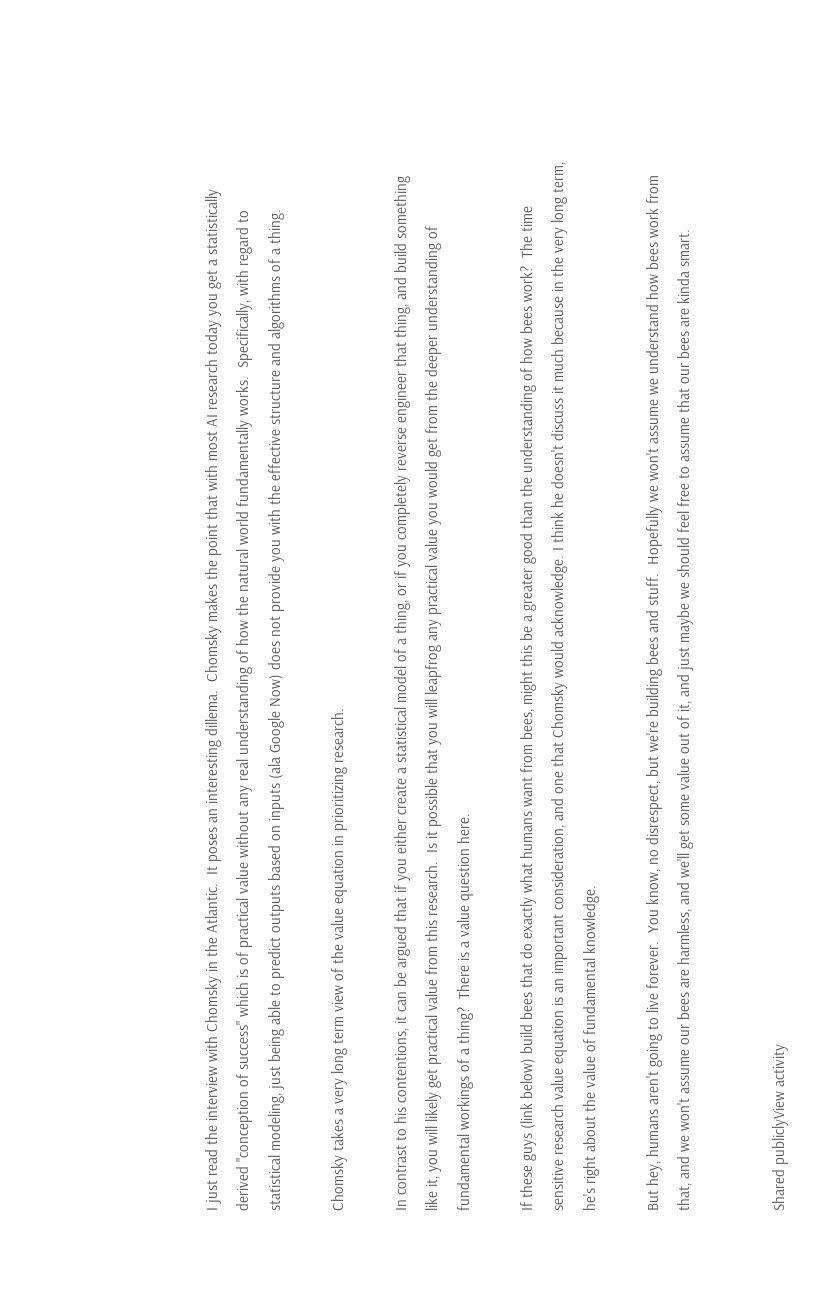I just read the interview with Chomsky in the Atlantic.  It poses an interesting dillema.  Chomsky makes the point that with most AI research today you get a statistically derived "conception of success" which is of practical value without any real understanding of how the natural world fundamentally works.  Specifically, with regard to statistical modeling, just being able to predict outputs based on inputs (ala Google Now) does not provide you with the effective structure and algorithms of a thing.

Chomsky takes a very long term view of the value equation in prioritizing research.

In contrast to his contentions, it can be argued that if you either create a statistical model of a thing, or if you completely reverse engineer that thing, and build something like it, you will likely get practical value from this research.  Is it possible that you will leapfrog any practical value you would get from the deeper understanding of fundamental workings of a thing?  There is a value question here.

If these guys (link below) build bees that do exactly what humans want from bees, might this be a greater good than the understanding of how bees work?  The time sensitive research value equation is an important consideration, and one that Chomsky would acknowledge. I think he doesn't discuss it much because in the very long term, he's right about the value of fundamental knowledge.

But hey, humans aren't going to live forever.  You know, no disrespect, but we're building bees and stuff.  Hopefully we won't assume we understand how bees work from that, and we won't assume our bees are harmless, and we'll get some value out of it, and just maybe we should feel free to assume that our bees are kinda smart.


Shared publiclyView activity